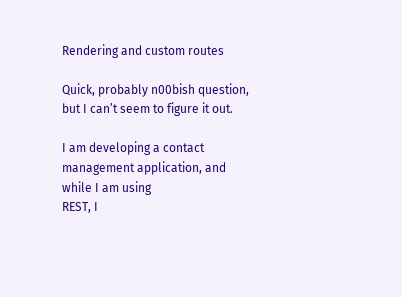Rendering and custom routes

Quick, probably n00bish question, but I can’t seem to figure it out.

I am developing a contact management application, and while I am using
REST, I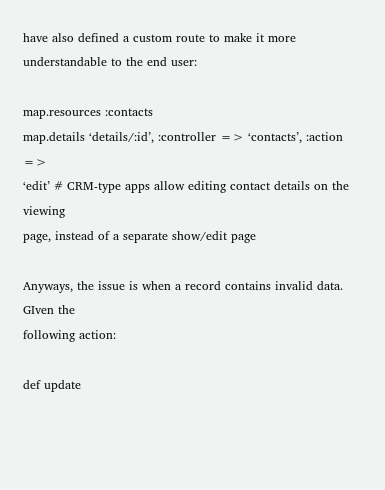have also defined a custom route to make it more
understandable to the end user:

map.resources :contacts
map.details ‘details/:id’, :controller => ‘contacts’, :action =>
‘edit’ # CRM-type apps allow editing contact details on the viewing
page, instead of a separate show/edit page

Anyways, the issue is when a record contains invalid data. GIven the
following action:

def update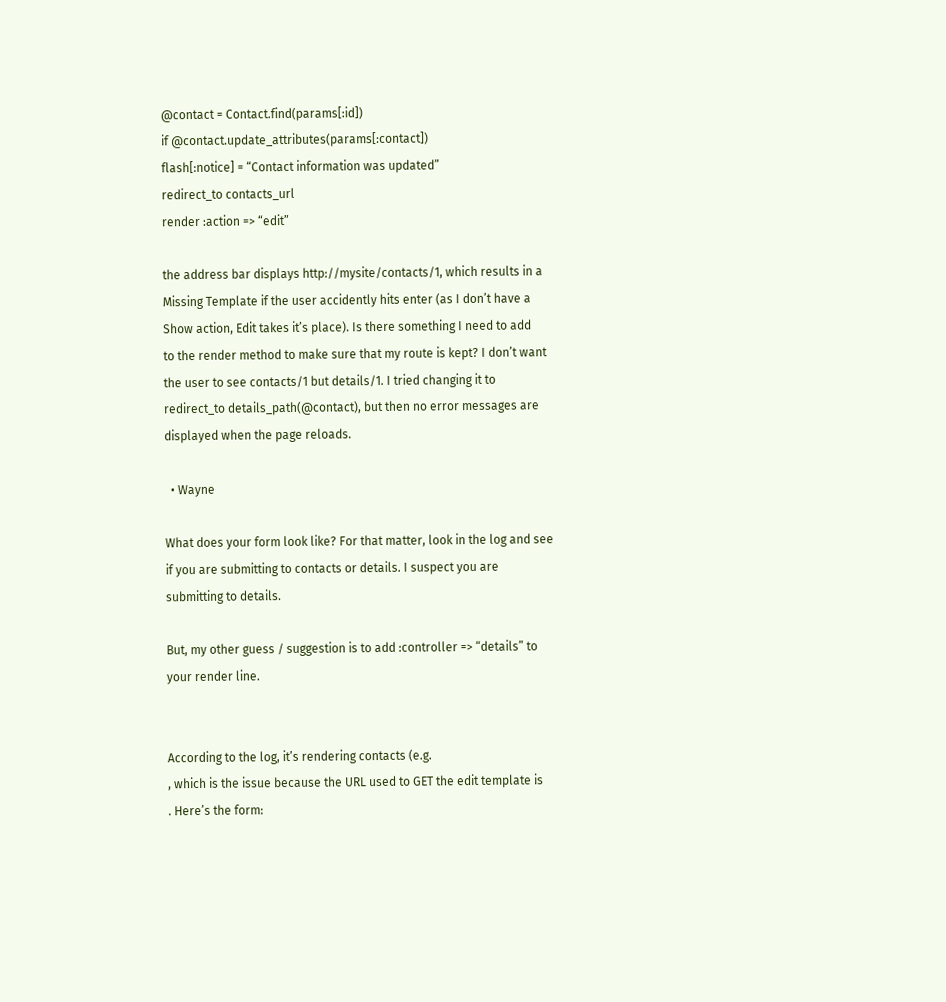@contact = Contact.find(params[:id])
if @contact.update_attributes(params[:contact])
flash[:notice] = “Contact information was updated”
redirect_to contacts_url
render :action => “edit”

the address bar displays http://mysite/contacts/1, which results in a
Missing Template if the user accidently hits enter (as I don’t have a
Show action, Edit takes it’s place). Is there something I need to add
to the render method to make sure that my route is kept? I don’t want
the user to see contacts/1 but details/1. I tried changing it to
redirect_to details_path(@contact), but then no error messages are
displayed when the page reloads.

  • Wayne

What does your form look like? For that matter, look in the log and see
if you are submitting to contacts or details. I suspect you are
submitting to details.

But, my other guess / suggestion is to add :controller => “details” to
your render line.


According to the log, it’s rendering contacts (e.g.
, which is the issue because the URL used to GET the edit template is
. Here’s the form: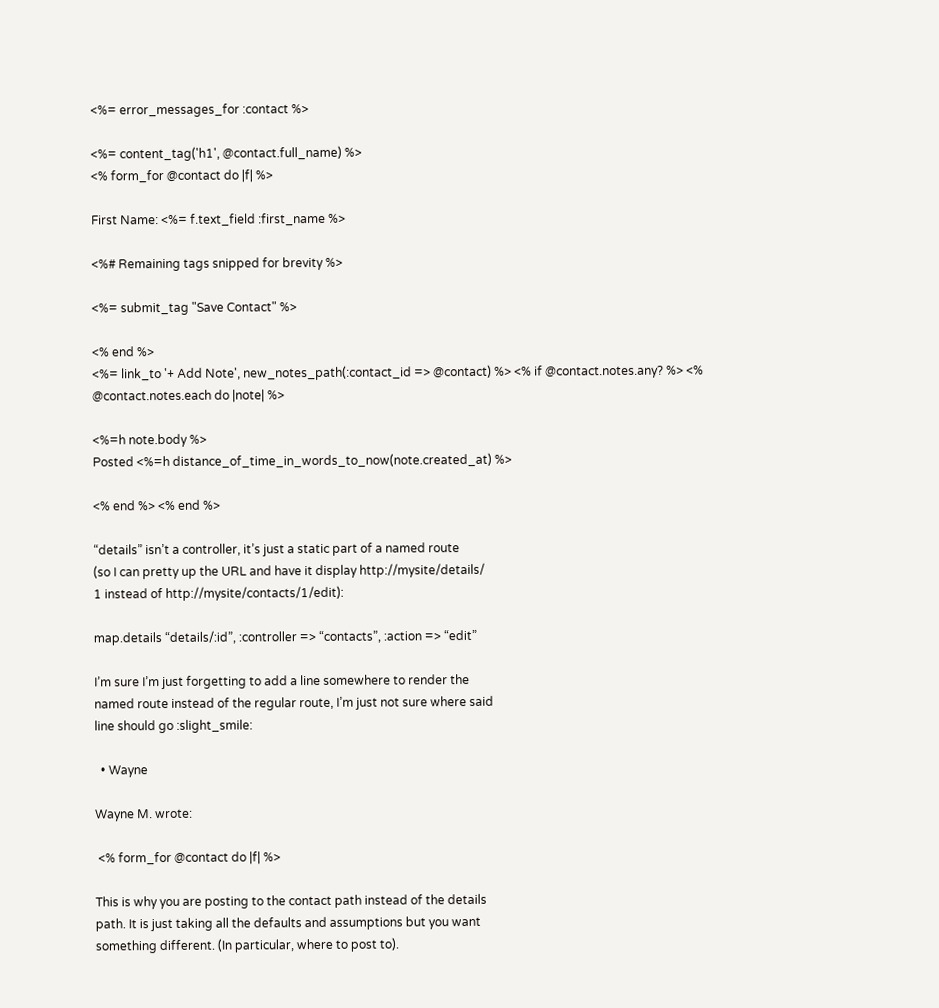<%= error_messages_for :contact %>

<%= content_tag('h1', @contact.full_name) %>
<% form_for @contact do |f| %>

First Name: <%= f.text_field :first_name %>

<%# Remaining tags snipped for brevity %>

<%= submit_tag "Save Contact" %>

<% end %>
<%= link_to '+ Add Note', new_notes_path(:contact_id => @contact) %> <% if @contact.notes.any? %> <% @contact.notes.each do |note| %>

<%=h note.body %>
Posted <%=h distance_of_time_in_words_to_now(note.created_at) %>

<% end %> <% end %>

“details” isn’t a controller, it’s just a static part of a named route
(so I can pretty up the URL and have it display http://mysite/details/
1 instead of http://mysite/contacts/1/edit):

map.details “details/:id”, :controller => “contacts”, :action => “edit”

I’m sure I’m just forgetting to add a line somewhere to render the
named route instead of the regular route, I’m just not sure where said
line should go :slight_smile:

  • Wayne

Wayne M. wrote:

 <% form_for @contact do |f| %>

This is why you are posting to the contact path instead of the details
path. It is just taking all the defaults and assumptions but you want
something different. (In particular, where to post to).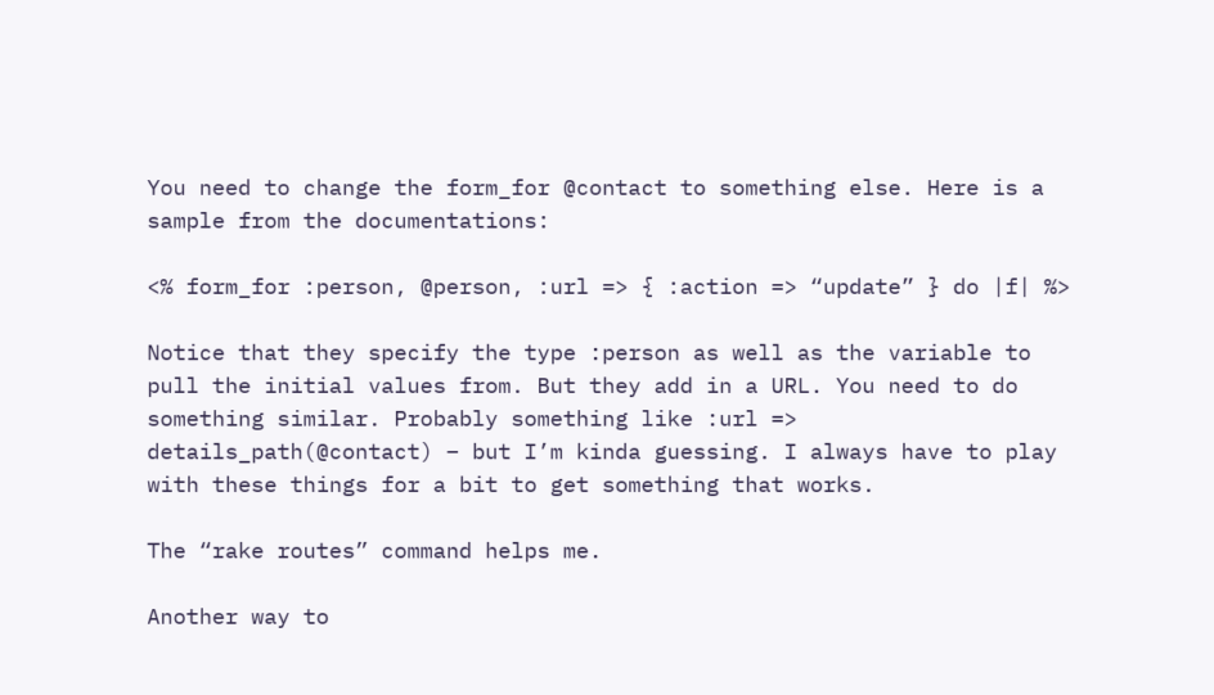You need to change the form_for @contact to something else. Here is a
sample from the documentations:

<% form_for :person, @person, :url => { :action => “update” } do |f| %>

Notice that they specify the type :person as well as the variable to
pull the initial values from. But they add in a URL. You need to do
something similar. Probably something like :url =>
details_path(@contact) – but I’m kinda guessing. I always have to play
with these things for a bit to get something that works.

The “rake routes” command helps me.

Another way to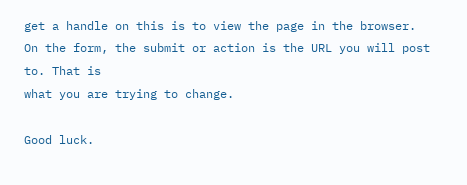get a handle on this is to view the page in the browser.
On the form, the submit or action is the URL you will post to. That is
what you are trying to change.

Good luck.